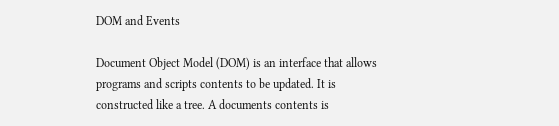DOM and Events

Document Object Model (DOM) is an interface that allows programs and scripts contents to be updated. It is constructed like a tree. A documents contents is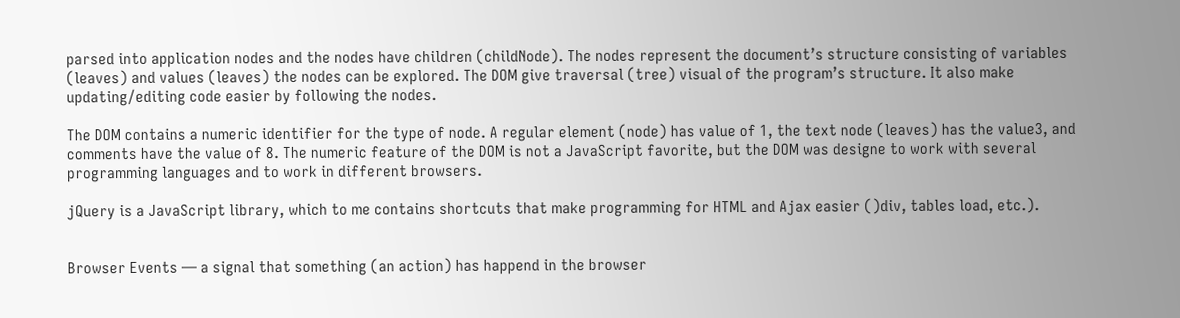parsed into application nodes and the nodes have children (childNode). The nodes represent the document’s structure consisting of variables (leaves) and values (leaves) the nodes can be explored. The DOM give traversal (tree) visual of the program’s structure. It also make updating/editing code easier by following the nodes.

The DOM contains a numeric identifier for the type of node. A regular element (node) has value of 1, the text node (leaves) has the value3, and comments have the value of 8. The numeric feature of the DOM is not a JavaScript favorite, but the DOM was designe to work with several programming languages and to work in different browsers.

jQuery is a JavaScript library, which to me contains shortcuts that make programming for HTML and Ajax easier ()div, tables load, etc.).


Browser Events — a signal that something (an action) has happend in the browser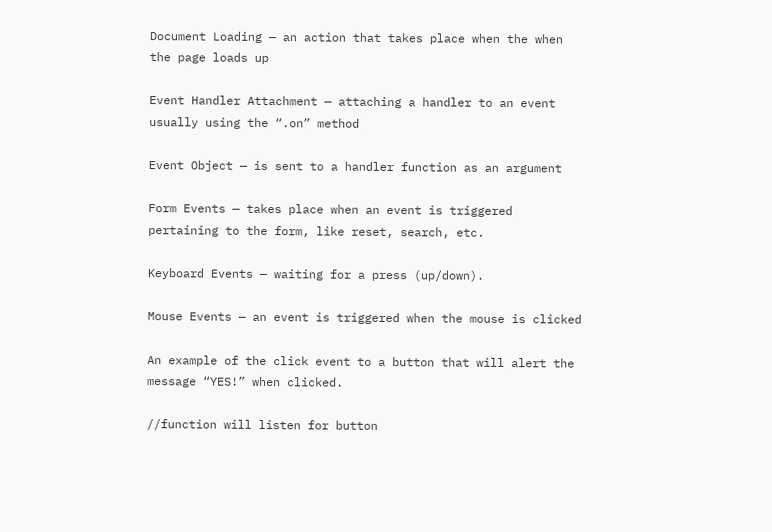Document Loading — an action that takes place when the when the page loads up

Event Handler Attachment — attaching a handler to an event usually using the “.on” method

Event Object — is sent to a handler function as an argument

Form Events — takes place when an event is triggered pertaining to the form, like reset, search, etc.

Keyboard Events — waiting for a press (up/down).

Mouse Events — an event is triggered when the mouse is clicked

An example of the click event to a button that will alert the message “YES!” when clicked.

//function will listen for button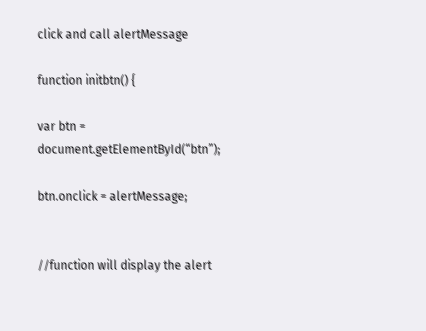click and call alertMessage

function initbtn() {

var btn = document.getElementById(“btn”);

btn.onclick = alertMessage;


//function will display the alert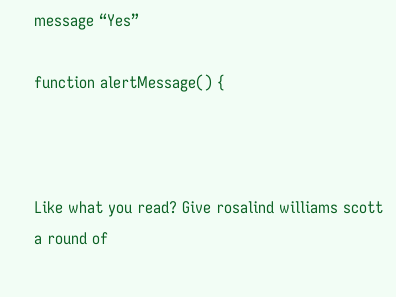message “Yes”

function alertMessage() {



Like what you read? Give rosalind williams scott a round of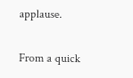applause.

From a quick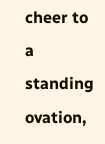cheer to a standing ovation,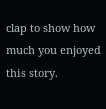clap to show how much you enjoyed this story.